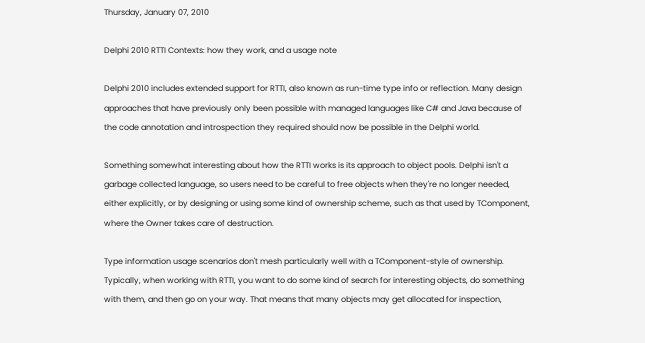Thursday, January 07, 2010

Delphi 2010 RTTI Contexts: how they work, and a usage note

Delphi 2010 includes extended support for RTTI, also known as run-time type info or reflection. Many design approaches that have previously only been possible with managed languages like C# and Java because of the code annotation and introspection they required should now be possible in the Delphi world.

Something somewhat interesting about how the RTTI works is its approach to object pools. Delphi isn't a garbage collected language, so users need to be careful to free objects when they're no longer needed, either explicitly, or by designing or using some kind of ownership scheme, such as that used by TComponent, where the Owner takes care of destruction.

Type information usage scenarios don't mesh particularly well with a TComponent-style of ownership. Typically, when working with RTTI, you want to do some kind of search for interesting objects, do something with them, and then go on your way. That means that many objects may get allocated for inspection,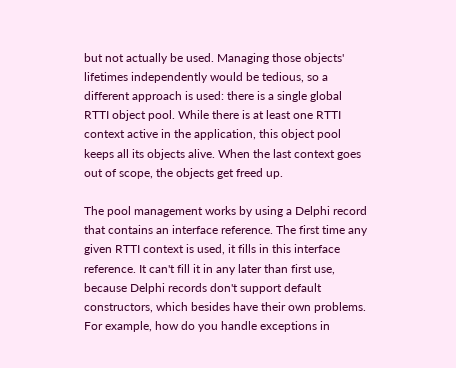but not actually be used. Managing those objects' lifetimes independently would be tedious, so a different approach is used: there is a single global RTTI object pool. While there is at least one RTTI context active in the application, this object pool keeps all its objects alive. When the last context goes out of scope, the objects get freed up.

The pool management works by using a Delphi record that contains an interface reference. The first time any given RTTI context is used, it fills in this interface reference. It can't fill it in any later than first use, because Delphi records don't support default constructors, which besides have their own problems. For example, how do you handle exceptions in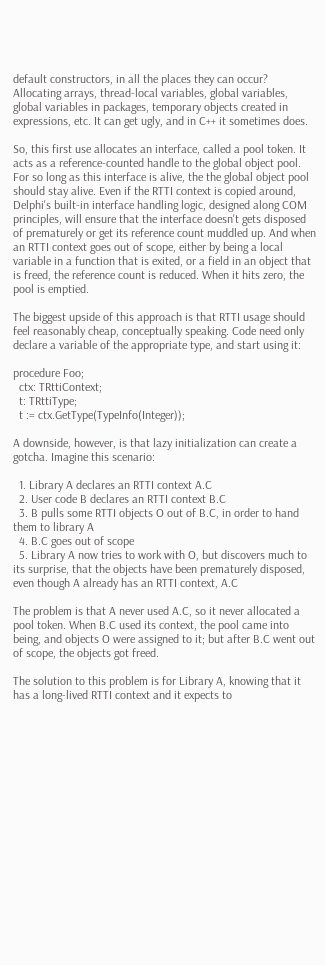default constructors, in all the places they can occur? Allocating arrays, thread-local variables, global variables, global variables in packages, temporary objects created in expressions, etc. It can get ugly, and in C++ it sometimes does.

So, this first use allocates an interface, called a pool token. It acts as a reference-counted handle to the global object pool. For so long as this interface is alive, the the global object pool should stay alive. Even if the RTTI context is copied around, Delphi's built-in interface handling logic, designed along COM principles, will ensure that the interface doesn't gets disposed of prematurely or get its reference count muddled up. And when an RTTI context goes out of scope, either by being a local variable in a function that is exited, or a field in an object that is freed, the reference count is reduced. When it hits zero, the pool is emptied.

The biggest upside of this approach is that RTTI usage should feel reasonably cheap, conceptually speaking. Code need only declare a variable of the appropriate type, and start using it:

procedure Foo;
  ctx: TRttiContext;
  t: TRttiType;
  t := ctx.GetType(TypeInfo(Integer));

A downside, however, is that lazy initialization can create a gotcha. Imagine this scenario:

  1. Library A declares an RTTI context A.C
  2. User code B declares an RTTI context B.C
  3. B pulls some RTTI objects O out of B.C, in order to hand them to library A
  4. B.C goes out of scope
  5. Library A now tries to work with O, but discovers much to its surprise, that the objects have been prematurely disposed, even though A already has an RTTI context, A.C

The problem is that A never used A.C, so it never allocated a pool token. When B.C used its context, the pool came into being, and objects O were assigned to it; but after B.C went out of scope, the objects got freed.

The solution to this problem is for Library A, knowing that it has a long-lived RTTI context and it expects to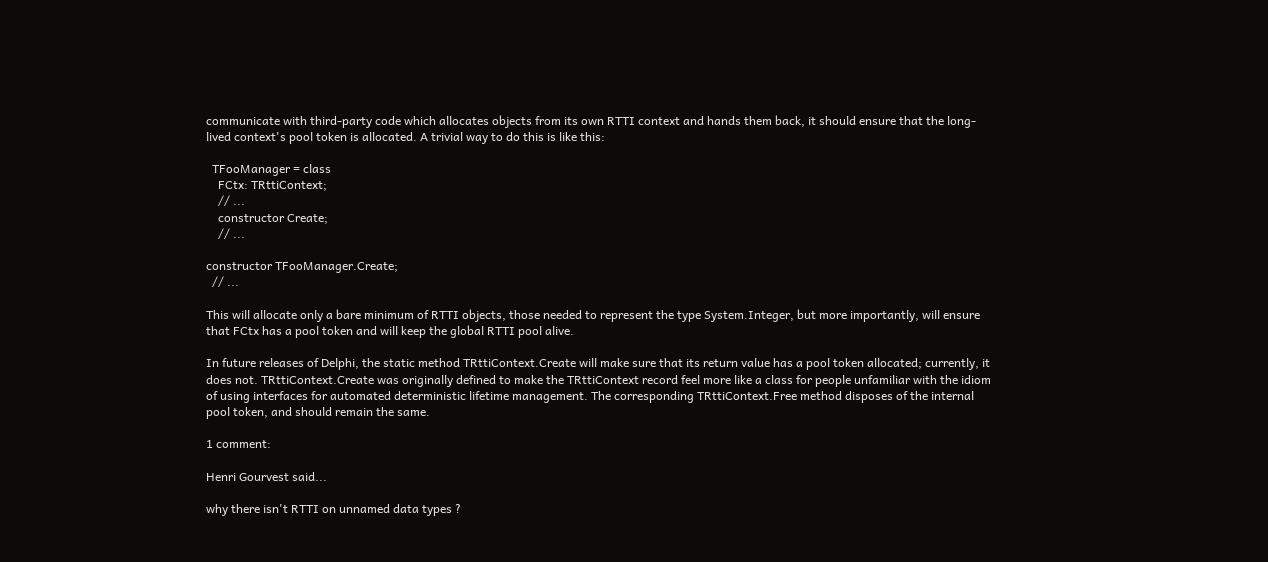communicate with third-party code which allocates objects from its own RTTI context and hands them back, it should ensure that the long-lived context's pool token is allocated. A trivial way to do this is like this:

  TFooManager = class
    FCtx: TRttiContext;
    // ...
    constructor Create;
    // ...

constructor TFooManager.Create;
  // ...

This will allocate only a bare minimum of RTTI objects, those needed to represent the type System.Integer, but more importantly, will ensure that FCtx has a pool token and will keep the global RTTI pool alive.

In future releases of Delphi, the static method TRttiContext.Create will make sure that its return value has a pool token allocated; currently, it does not. TRttiContext.Create was originally defined to make the TRttiContext record feel more like a class for people unfamiliar with the idiom of using interfaces for automated deterministic lifetime management. The corresponding TRttiContext.Free method disposes of the internal pool token, and should remain the same.

1 comment:

Henri Gourvest said...

why there isn't RTTI on unnamed data types ?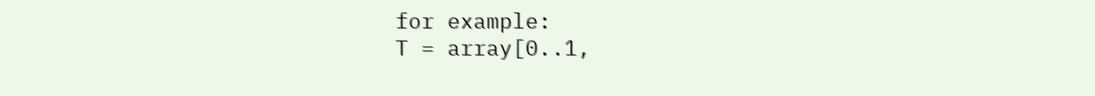for example:
T = array[0..1,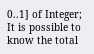0..1] of Integer;
It is possible to know the total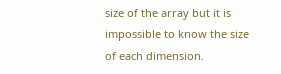size of the array but it is impossible to know the size of each dimension.